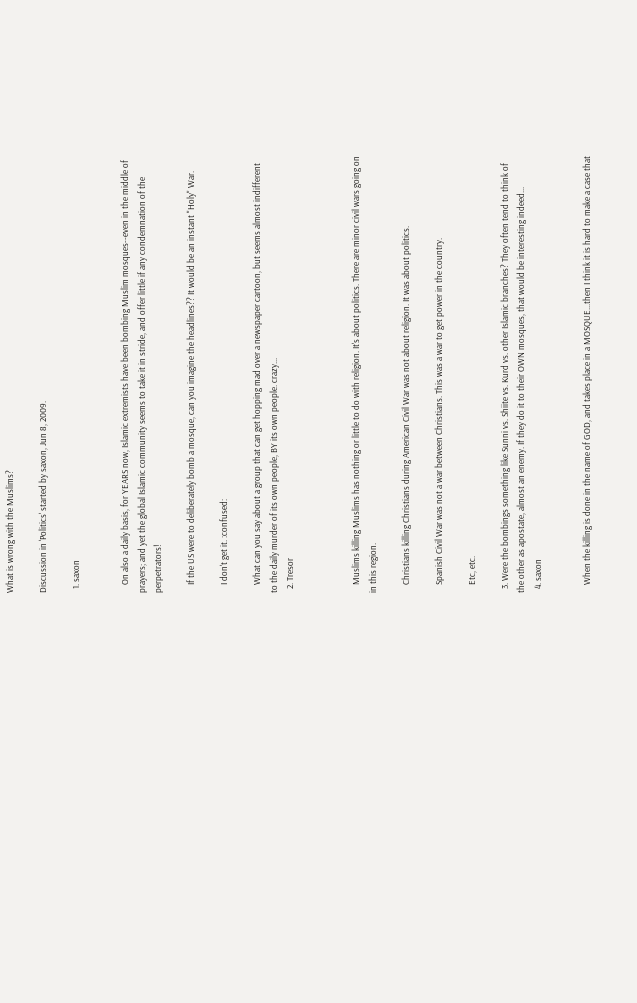What is wrong with the Muslims?

Discussion in 'Politics' started by saxon, Jun 8, 2009.

  1. saxon


    On also a daily basis, for YEARS now, Islamic extremists have been bombing Muslim mosques--even in the middle of prayers; and yet the global Islamic community seems to take it in stride, and offer little if any condemnation of the perpetrators!

    If the US were to deliberately bomb a mosque, can you imagine the headlines?? It would be an instant "Holy" War.

    I don't get it. :confused:

    What can you say about a group that can get hopping mad over a newspaper cartoon, but seems almost indifferent to the daily murder of its own people, BY its own people. crazy...
  2. Tresor



    Muslims killing Muslims has nothing or little to do with religion. It's about politics. There are minor civil wars going on in this region.

    Christians killing Christians during American Civil War was not about religion. It was about politics.

    Spanish Civil War was not a war between Christians. This was a war to get power in the country.

    Etc, etc.

  3. Were the bombings something like Sunni vs. Shiite vs. Kurd vs. other Islamic branches? They often tend to think of the other as apostate, almost an enemy. If they do it to their OWN mosques, that would be interesting indeed...
  4. saxon


    When the killing is done in the name of GOD, and takes place in a MOSQUE...then I think it is hard to make a case that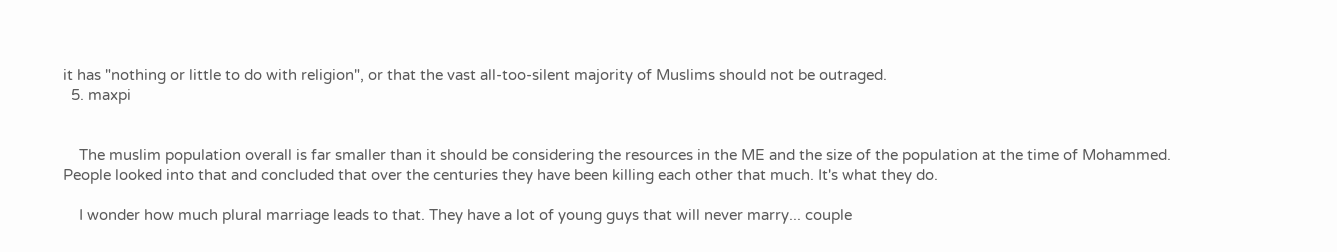it has "nothing or little to do with religion", or that the vast all-too-silent majority of Muslims should not be outraged.
  5. maxpi


    The muslim population overall is far smaller than it should be considering the resources in the ME and the size of the population at the time of Mohammed. People looked into that and concluded that over the centuries they have been killing each other that much. It's what they do.

    I wonder how much plural marriage leads to that. They have a lot of young guys that will never marry... couple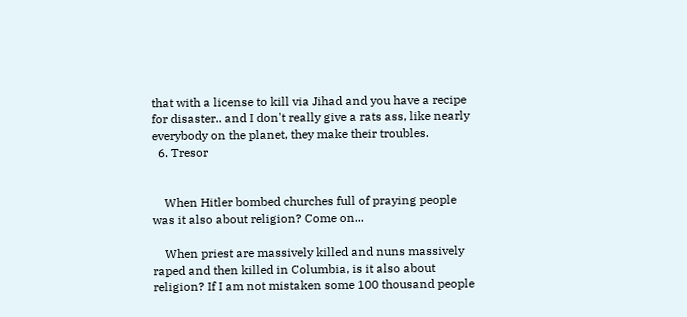that with a license to kill via Jihad and you have a recipe for disaster.. and I don't really give a rats ass, like nearly everybody on the planet, they make their troubles.
  6. Tresor


    When Hitler bombed churches full of praying people was it also about religion? Come on...

    When priest are massively killed and nuns massively raped and then killed in Columbia, is it also about religion? If I am not mistaken some 100 thousand people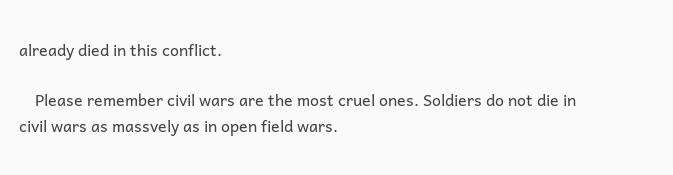already died in this conflict.

    Please remember civil wars are the most cruel ones. Soldiers do not die in civil wars as massvely as in open field wars.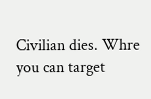Civilian dies. Whre you can target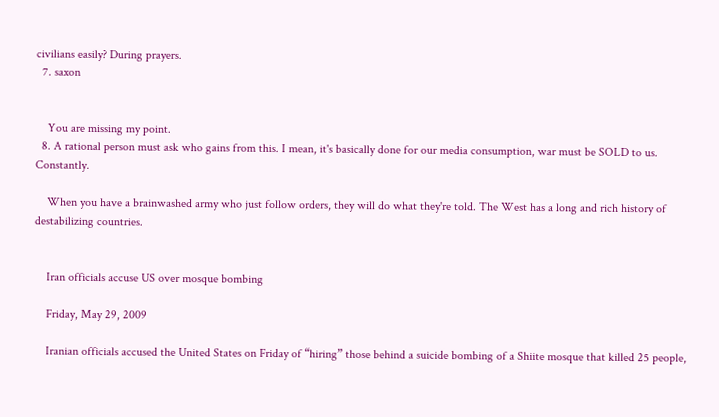civilians easily? During prayers.
  7. saxon


    You are missing my point.
  8. A rational person must ask who gains from this. I mean, it's basically done for our media consumption, war must be SOLD to us. Constantly.

    When you have a brainwashed army who just follow orders, they will do what they're told. The West has a long and rich history of destabilizing countries.


    Iran officials accuse US over mosque bombing

    Friday, May 29, 2009

    Iranian officials accused the United States on Friday of “hiring” those behind a suicide bombing of a Shiite mosque that killed 25 people,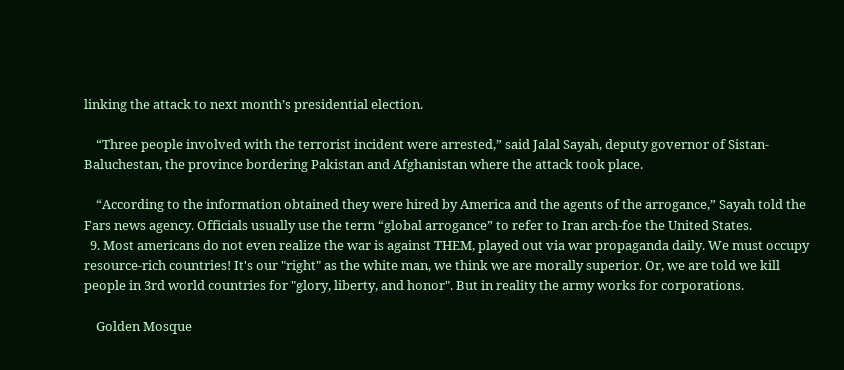linking the attack to next month’s presidential election.

    “Three people involved with the terrorist incident were arrested,” said Jalal Sayah, deputy governor of Sistan-Baluchestan, the province bordering Pakistan and Afghanistan where the attack took place.

    “According to the information obtained they were hired by America and the agents of the arrogance,” Sayah told the Fars news agency. Officials usually use the term “global arrogance” to refer to Iran arch-foe the United States.
  9. Most americans do not even realize the war is against THEM, played out via war propaganda daily. We must occupy resource-rich countries! It's our "right" as the white man, we think we are morally superior. Or, we are told we kill people in 3rd world countries for "glory, liberty, and honor". But in reality the army works for corporations.

    Golden Mosque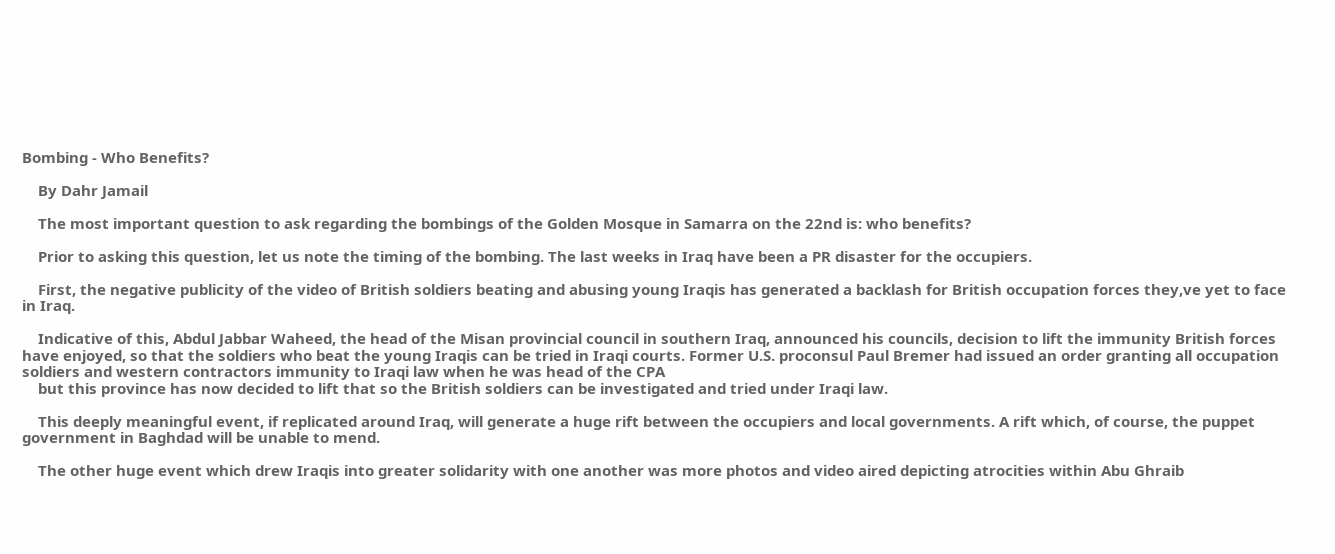Bombing - Who Benefits?

    By Dahr Jamail

    The most important question to ask regarding the bombings of the Golden Mosque in Samarra on the 22nd is: who benefits?

    Prior to asking this question, let us note the timing of the bombing. The last weeks in Iraq have been a PR disaster for the occupiers.

    First, the negative publicity of the video of British soldiers beating and abusing young Iraqis has generated a backlash for British occupation forces they,ve yet to face in Iraq.

    Indicative of this, Abdul Jabbar Waheed, the head of the Misan provincial council in southern Iraq, announced his councils, decision to lift the immunity British forces have enjoyed, so that the soldiers who beat the young Iraqis can be tried in Iraqi courts. Former U.S. proconsul Paul Bremer had issued an order granting all occupation soldiers and western contractors immunity to Iraqi law when he was head of the CPA
    but this province has now decided to lift that so the British soldiers can be investigated and tried under Iraqi law.

    This deeply meaningful event, if replicated around Iraq, will generate a huge rift between the occupiers and local governments. A rift which, of course, the puppet government in Baghdad will be unable to mend.

    The other huge event which drew Iraqis into greater solidarity with one another was more photos and video aired depicting atrocities within Abu Ghraib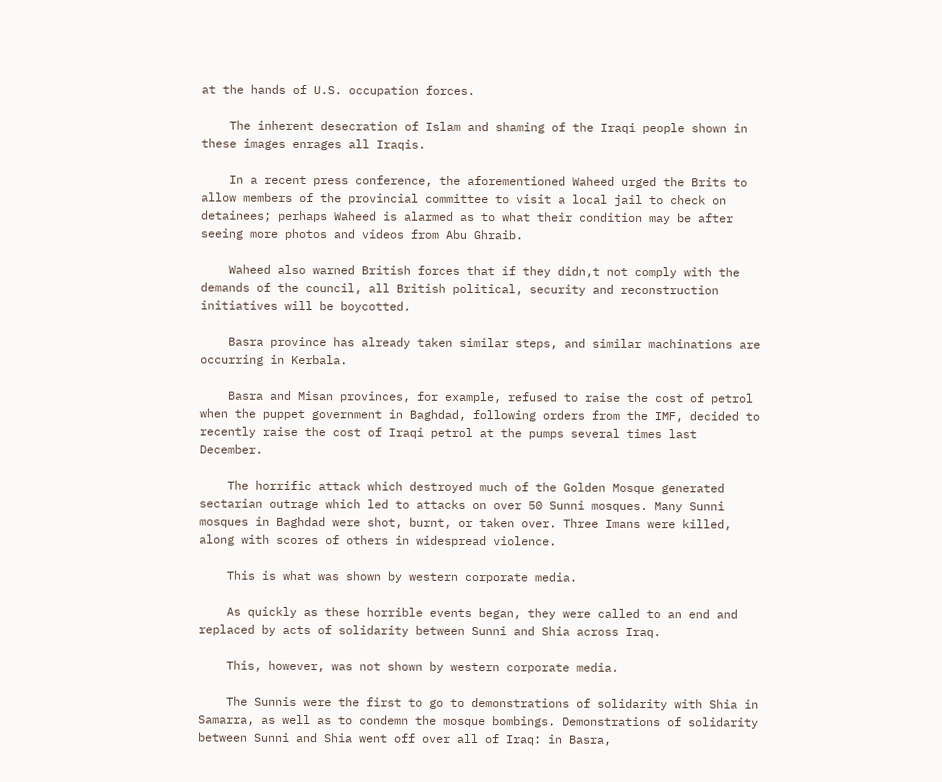at the hands of U.S. occupation forces.

    The inherent desecration of Islam and shaming of the Iraqi people shown in these images enrages all Iraqis.

    In a recent press conference, the aforementioned Waheed urged the Brits to allow members of the provincial committee to visit a local jail to check on detainees; perhaps Waheed is alarmed as to what their condition may be after seeing more photos and videos from Abu Ghraib.

    Waheed also warned British forces that if they didn,t not comply with the demands of the council, all British political, security and reconstruction initiatives will be boycotted.

    Basra province has already taken similar steps, and similar machinations are occurring in Kerbala.

    Basra and Misan provinces, for example, refused to raise the cost of petrol when the puppet government in Baghdad, following orders from the IMF, decided to recently raise the cost of Iraqi petrol at the pumps several times last December.

    The horrific attack which destroyed much of the Golden Mosque generated sectarian outrage which led to attacks on over 50 Sunni mosques. Many Sunni mosques in Baghdad were shot, burnt, or taken over. Three Imans were killed, along with scores of others in widespread violence.

    This is what was shown by western corporate media.

    As quickly as these horrible events began, they were called to an end and replaced by acts of solidarity between Sunni and Shia across Iraq.

    This, however, was not shown by western corporate media.

    The Sunnis were the first to go to demonstrations of solidarity with Shia in Samarra, as well as to condemn the mosque bombings. Demonstrations of solidarity between Sunni and Shia went off over all of Iraq: in Basra,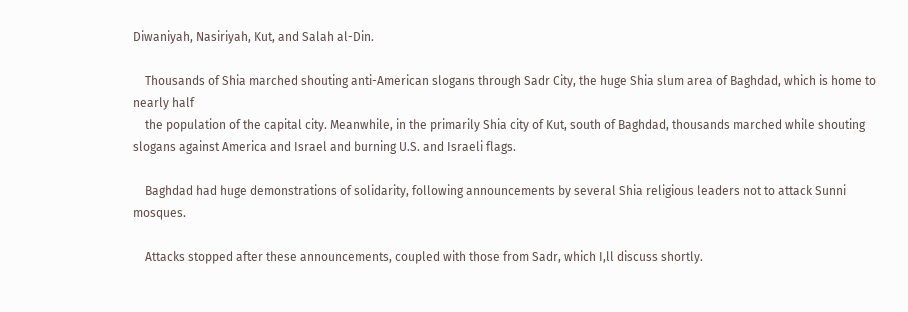Diwaniyah, Nasiriyah, Kut, and Salah al-Din.

    Thousands of Shia marched shouting anti-American slogans through Sadr City, the huge Shia slum area of Baghdad, which is home to nearly half
    the population of the capital city. Meanwhile, in the primarily Shia city of Kut, south of Baghdad, thousands marched while shouting slogans against America and Israel and burning U.S. and Israeli flags.

    Baghdad had huge demonstrations of solidarity, following announcements by several Shia religious leaders not to attack Sunni mosques.

    Attacks stopped after these announcements, coupled with those from Sadr, which I,ll discuss shortly.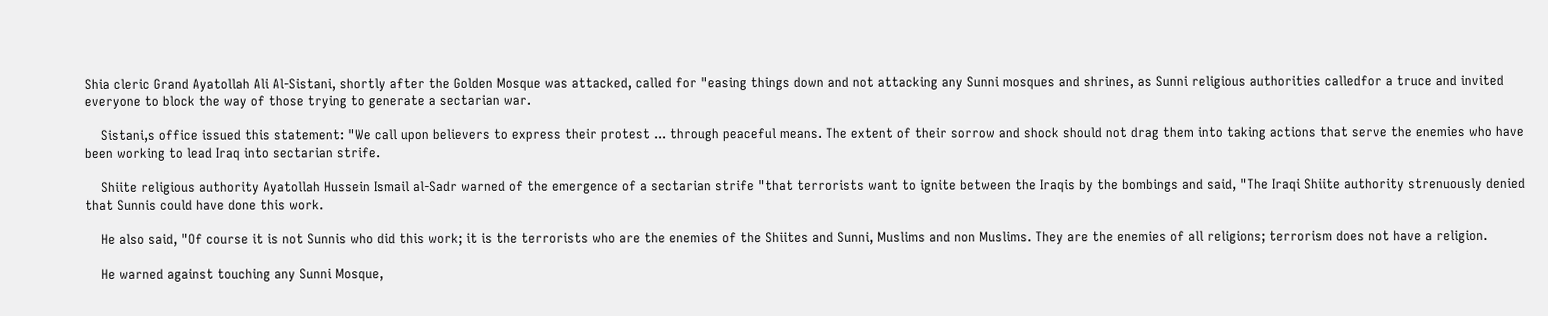Shia cleric Grand Ayatollah Ali Al-Sistani, shortly after the Golden Mosque was attacked, called for "easing things down and not attacking any Sunni mosques and shrines, as Sunni religious authorities calledfor a truce and invited everyone to block the way of those trying to generate a sectarian war.

    Sistani,s office issued this statement: "We call upon believers to express their protest ... through peaceful means. The extent of their sorrow and shock should not drag them into taking actions that serve the enemies who have been working to lead Iraq into sectarian strife.

    Shiite religious authority Ayatollah Hussein Ismail al-Sadr warned of the emergence of a sectarian strife "that terrorists want to ignite between the Iraqis by the bombings and said, "The Iraqi Shiite authority strenuously denied that Sunnis could have done this work.

    He also said, "Of course it is not Sunnis who did this work; it is the terrorists who are the enemies of the Shiites and Sunni, Muslims and non Muslims. They are the enemies of all religions; terrorism does not have a religion.

    He warned against touching any Sunni Mosque,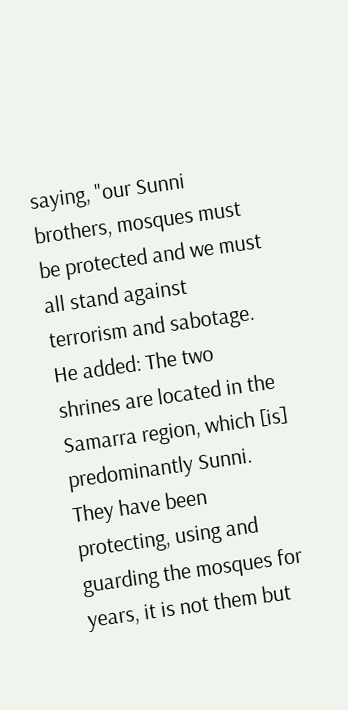saying, "our Sunni brothers, mosques must be protected and we must all stand against terrorism and sabotage. He added: The two shrines are located in the Samarra region, which [is] predominantly Sunni. They have been protecting, using and guarding the mosques for years, it is not them but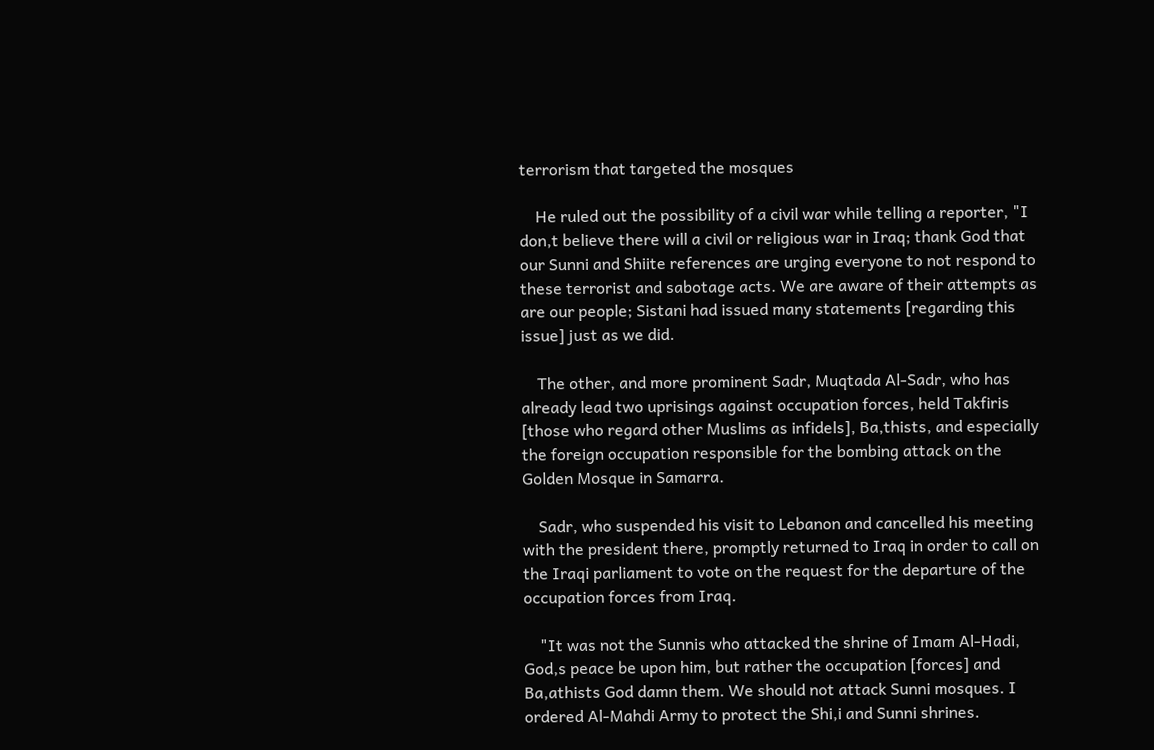terrorism that targeted the mosques

    He ruled out the possibility of a civil war while telling a reporter, "I don,t believe there will a civil or religious war in Iraq; thank God that our Sunni and Shiite references are urging everyone to not respond to these terrorist and sabotage acts. We are aware of their attempts as are our people; Sistani had issued many statements [regarding this issue] just as we did.

    The other, and more prominent Sadr, Muqtada Al-Sadr, who has already lead two uprisings against occupation forces, held Takfiris [those who regard other Muslims as infidels], Ba,thists, and especially the foreign occupation responsible for the bombing attack on the Golden Mosque in Samarra.

    Sadr, who suspended his visit to Lebanon and cancelled his meeting with the president there, promptly returned to Iraq in order to call on the Iraqi parliament to vote on the request for the departure of the occupation forces from Iraq.

    "It was not the Sunnis who attacked the shrine of Imam Al-Hadi, God,s peace be upon him, but rather the occupation [forces] and Ba,athists God damn them. We should not attack Sunni mosques. I ordered Al-Mahdi Army to protect the Shi,i and Sunni shrines.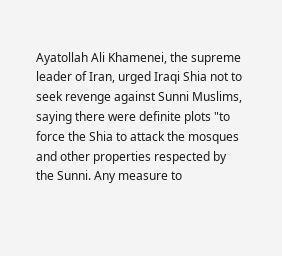Ayatollah Ali Khamenei, the supreme leader of Iran, urged Iraqi Shia not to seek revenge against Sunni Muslims, saying there were definite plots "to force the Shia to attack the mosques and other properties respected by the Sunni. Any measure to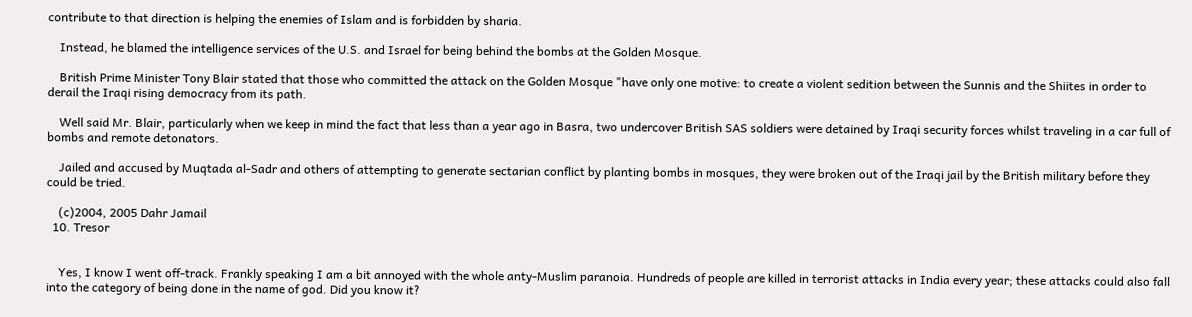contribute to that direction is helping the enemies of Islam and is forbidden by sharia.

    Instead, he blamed the intelligence services of the U.S. and Israel for being behind the bombs at the Golden Mosque.

    British Prime Minister Tony Blair stated that those who committed the attack on the Golden Mosque "have only one motive: to create a violent sedition between the Sunnis and the Shiites in order to derail the Iraqi rising democracy from its path.

    Well said Mr. Blair, particularly when we keep in mind the fact that less than a year ago in Basra, two undercover British SAS soldiers were detained by Iraqi security forces whilst traveling in a car full of bombs and remote detonators.

    Jailed and accused by Muqtada al-Sadr and others of attempting to generate sectarian conflict by planting bombs in mosques, they were broken out of the Iraqi jail by the British military before they could be tried.

    (c)2004, 2005 Dahr Jamail
  10. Tresor


    Yes, I know I went off-track. Frankly speaking I am a bit annoyed with the whole anty-Muslim paranoia. Hundreds of people are killed in terrorist attacks in India every year; these attacks could also fall into the category of being done in the name of god. Did you know it?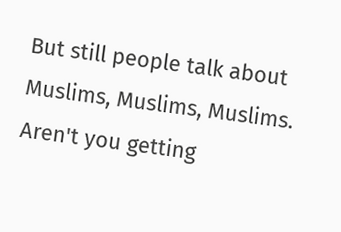But still people talk about Muslims, Muslims, Muslims. Aren't you getting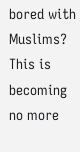bored with Muslims? This is becoming no more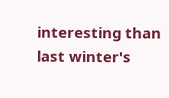interesting than last winter's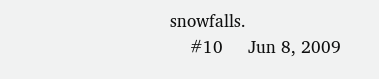snowfalls.
    #10     Jun 8, 2009